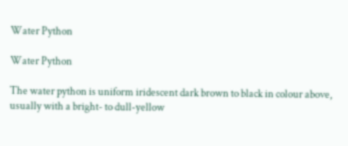Water Python

Water Python

The water python is uniform iridescent dark brown to black in colour above, usually with a bright- to dull-yellow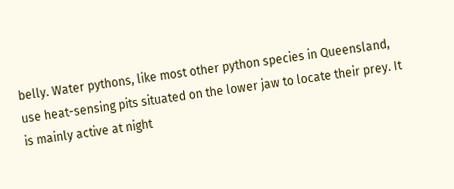belly. Water pythons, like most other python species in Queensland, use heat-sensing pits situated on the lower jaw to locate their prey. It is mainly active at night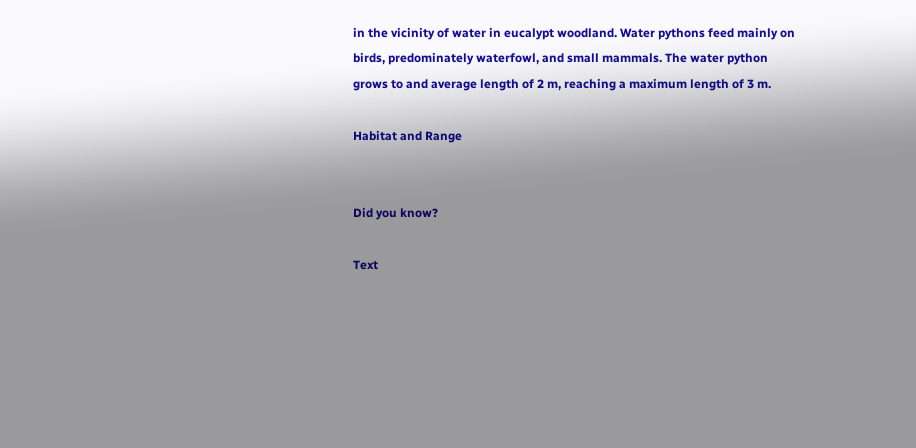in the vicinity of water in eucalypt woodland. Water pythons feed mainly on birds, predominately waterfowl, and small mammals. The water python grows to and average length of 2 m, reaching a maximum length of 3 m.

Habitat and Range


Did you know?

Text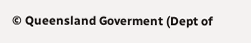© Queensland Goverment (Dept of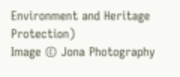Environment and Heritage Protection)
Image © Jona Photography